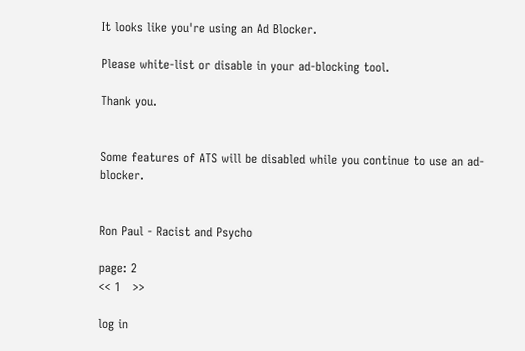It looks like you're using an Ad Blocker.

Please white-list or disable in your ad-blocking tool.

Thank you.


Some features of ATS will be disabled while you continue to use an ad-blocker.


Ron Paul - Racist and Psycho

page: 2
<< 1   >>

log in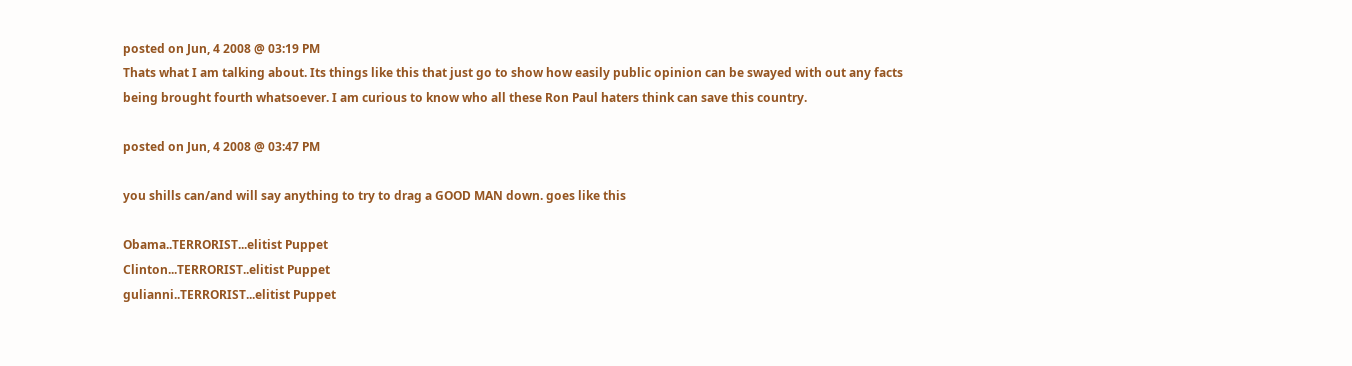posted on Jun, 4 2008 @ 03:19 PM
Thats what I am talking about. Its things like this that just go to show how easily public opinion can be swayed with out any facts being brought fourth whatsoever. I am curious to know who all these Ron Paul haters think can save this country.

posted on Jun, 4 2008 @ 03:47 PM

you shills can/and will say anything to try to drag a GOOD MAN down. goes like this

Obama..TERRORIST...elitist Puppet
Clinton...TERRORIST..elitist Puppet
gulianni..TERRORIST...elitist Puppet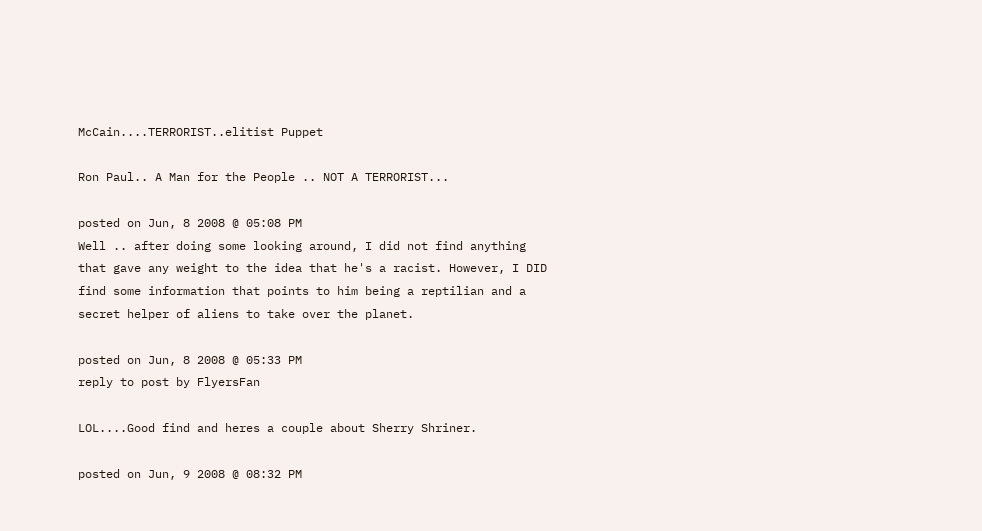McCain....TERRORIST..elitist Puppet

Ron Paul.. A Man for the People .. NOT A TERRORIST...

posted on Jun, 8 2008 @ 05:08 PM
Well .. after doing some looking around, I did not find anything that gave any weight to the idea that he's a racist. However, I DID find some information that points to him being a reptilian and a secret helper of aliens to take over the planet.

posted on Jun, 8 2008 @ 05:33 PM
reply to post by FlyersFan

LOL....Good find and heres a couple about Sherry Shriner.

posted on Jun, 9 2008 @ 08:32 PM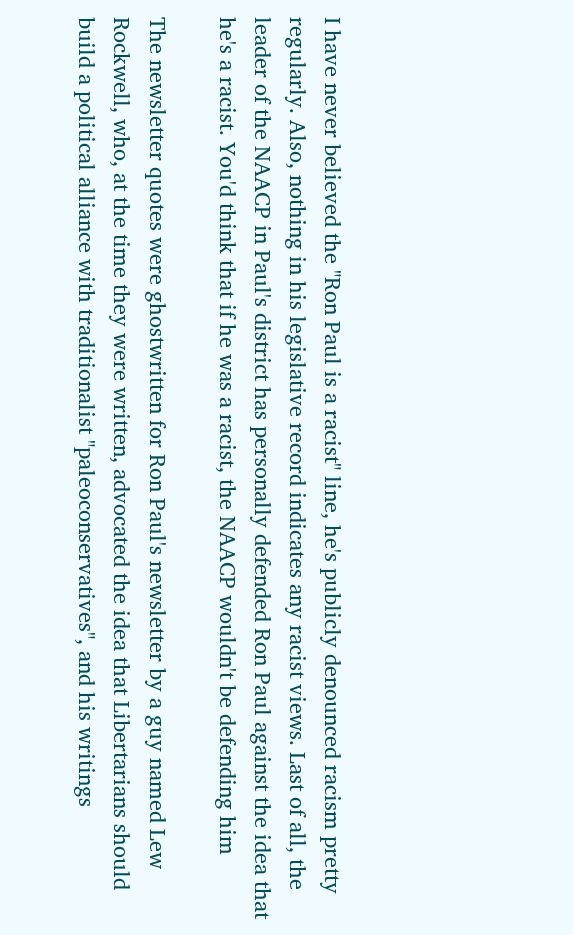I have never believed the "Ron Paul is a racist" line, he's publicly denounced racism pretty regularly. Also, nothing in his legislative record indicates any racist views. Last of all, the leader of the NAACP in Paul's district has personally defended Ron Paul against the idea that he's a racist. You'd think that if he was a racist, the NAACP wouldn't be defending him

The newsletter quotes were ghostwritten for Ron Paul's newsletter by a guy named Lew Rockwell, who, at the time they were written, advocated the idea that Libertarians should build a political alliance with traditionalist "paleoconservatives", and his writings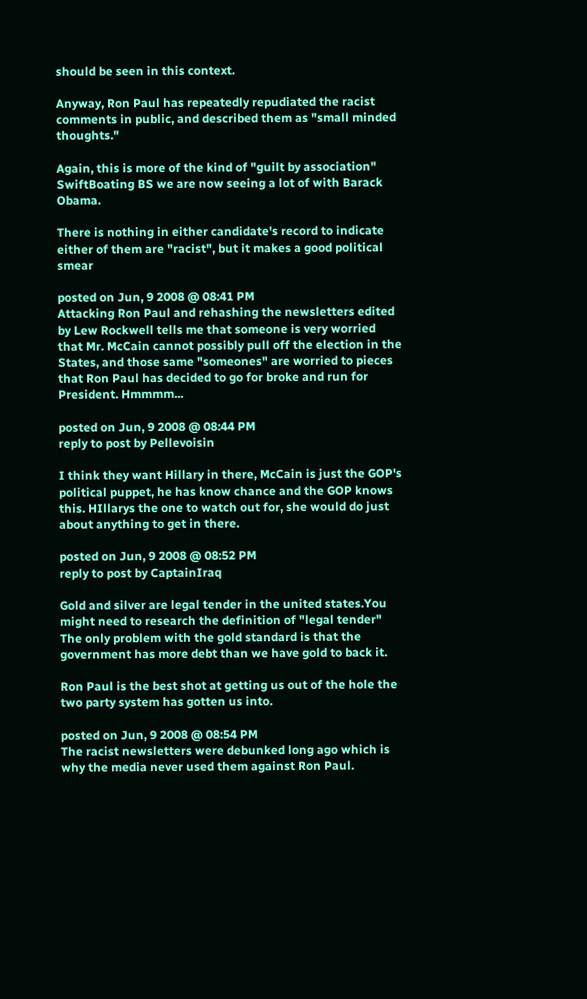should be seen in this context.

Anyway, Ron Paul has repeatedly repudiated the racist comments in public, and described them as "small minded thoughts."

Again, this is more of the kind of "guilt by association" SwiftBoating BS we are now seeing a lot of with Barack Obama.

There is nothing in either candidate's record to indicate either of them are "racist", but it makes a good political smear

posted on Jun, 9 2008 @ 08:41 PM
Attacking Ron Paul and rehashing the newsletters edited by Lew Rockwell tells me that someone is very worried that Mr. McCain cannot possibly pull off the election in the States, and those same "someones" are worried to pieces that Ron Paul has decided to go for broke and run for President. Hmmmm...

posted on Jun, 9 2008 @ 08:44 PM
reply to post by Pellevoisin

I think they want Hillary in there, McCain is just the GOP's political puppet, he has know chance and the GOP knows this. HIllarys the one to watch out for, she would do just about anything to get in there.

posted on Jun, 9 2008 @ 08:52 PM
reply to post by CaptainIraq

Gold and silver are legal tender in the united states.You might need to research the definition of "legal tender"
The only problem with the gold standard is that the government has more debt than we have gold to back it.

Ron Paul is the best shot at getting us out of the hole the two party system has gotten us into.

posted on Jun, 9 2008 @ 08:54 PM
The racist newsletters were debunked long ago which is why the media never used them against Ron Paul.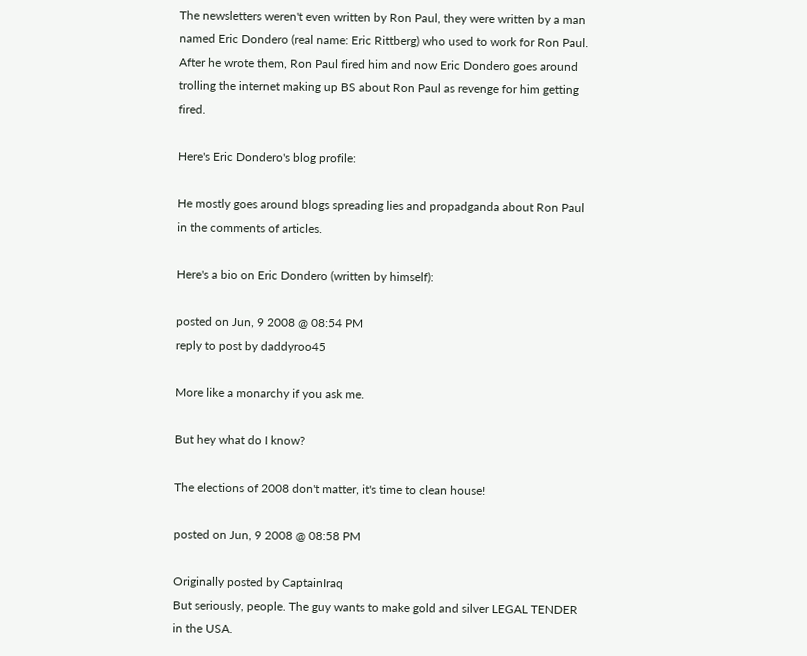The newsletters weren't even written by Ron Paul, they were written by a man named Eric Dondero (real name: Eric Rittberg) who used to work for Ron Paul. After he wrote them, Ron Paul fired him and now Eric Dondero goes around trolling the internet making up BS about Ron Paul as revenge for him getting fired.

Here's Eric Dondero's blog profile:

He mostly goes around blogs spreading lies and propadganda about Ron Paul in the comments of articles.

Here's a bio on Eric Dondero (written by himself):

posted on Jun, 9 2008 @ 08:54 PM
reply to post by daddyroo45

More like a monarchy if you ask me.

But hey what do I know?

The elections of 2008 don't matter, it's time to clean house!

posted on Jun, 9 2008 @ 08:58 PM

Originally posted by CaptainIraq
But seriously, people. The guy wants to make gold and silver LEGAL TENDER in the USA.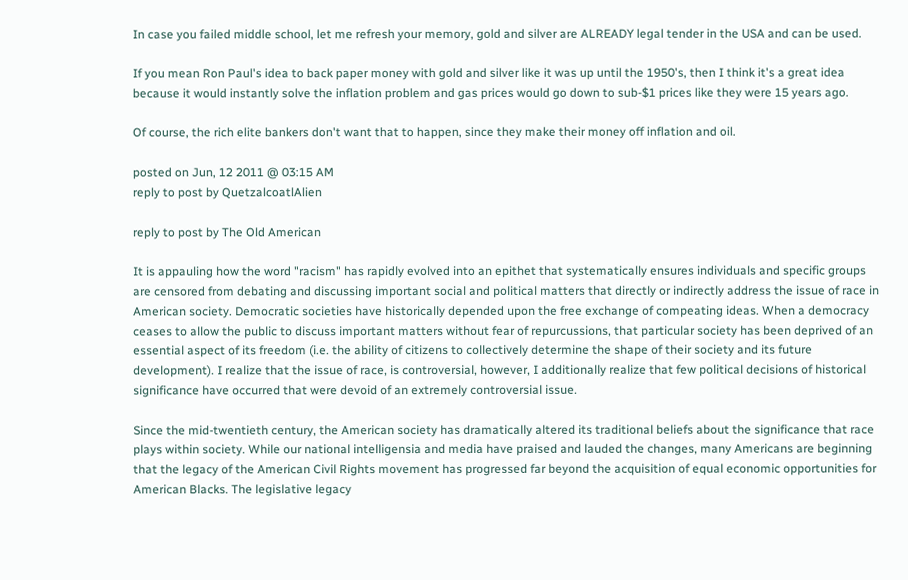In case you failed middle school, let me refresh your memory, gold and silver are ALREADY legal tender in the USA and can be used.

If you mean Ron Paul's idea to back paper money with gold and silver like it was up until the 1950's, then I think it's a great idea because it would instantly solve the inflation problem and gas prices would go down to sub-$1 prices like they were 15 years ago.

Of course, the rich elite bankers don't want that to happen, since they make their money off inflation and oil.

posted on Jun, 12 2011 @ 03:15 AM
reply to post by QuetzalcoatlAlien

reply to post by The Old American

It is appauling how the word "racism" has rapidly evolved into an epithet that systematically ensures individuals and specific groups are censored from debating and discussing important social and political matters that directly or indirectly address the issue of race in American society. Democratic societies have historically depended upon the free exchange of compeating ideas. When a democracy ceases to allow the public to discuss important matters without fear of repurcussions, that particular society has been deprived of an essential aspect of its freedom (i.e. the ability of citizens to collectively determine the shape of their society and its future development). I realize that the issue of race, is controversial, however, I additionally realize that few political decisions of historical significance have occurred that were devoid of an extremely controversial issue.

Since the mid-twentieth century, the American society has dramatically altered its traditional beliefs about the significance that race plays within society. While our national intelligensia and media have praised and lauded the changes, many Americans are beginning that the legacy of the American Civil Rights movement has progressed far beyond the acquisition of equal economic opportunities for American Blacks. The legislative legacy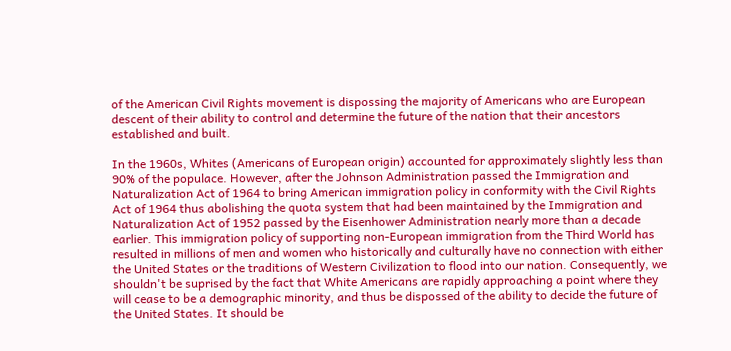of the American Civil Rights movement is dispossing the majority of Americans who are European descent of their ability to control and determine the future of the nation that their ancestors established and built.

In the 1960s, Whites (Americans of European origin) accounted for approximately slightly less than 90% of the populace. However, after the Johnson Administration passed the Immigration and Naturalization Act of 1964 to bring American immigration policy in conformity with the Civil Rights Act of 1964 thus abolishing the quota system that had been maintained by the Immigration and Naturalization Act of 1952 passed by the Eisenhower Administration nearly more than a decade earlier. This immigration policy of supporting non-European immigration from the Third World has resulted in millions of men and women who historically and culturally have no connection with either the United States or the traditions of Western Civilization to flood into our nation. Consequently, we shouldn't be suprised by the fact that White Americans are rapidly approaching a point where they will cease to be a demographic minority, and thus be dispossed of the ability to decide the future of the United States. It should be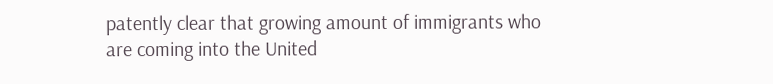patently clear that growing amount of immigrants who are coming into the United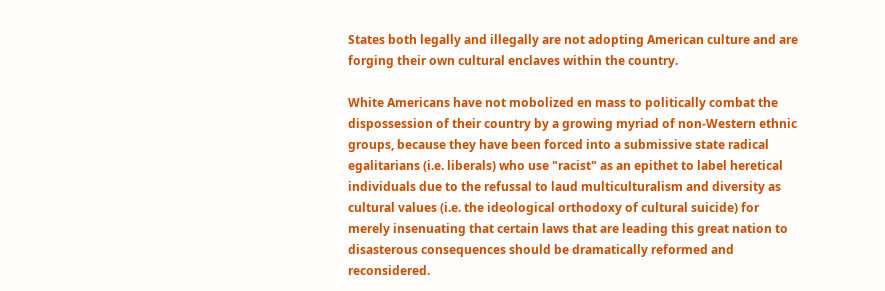States both legally and illegally are not adopting American culture and are forging their own cultural enclaves within the country.

White Americans have not mobolized en mass to politically combat the dispossession of their country by a growing myriad of non-Western ethnic groups, because they have been forced into a submissive state radical egalitarians (i.e. liberals) who use "racist" as an epithet to label heretical individuals due to the refussal to laud multiculturalism and diversity as cultural values (i.e. the ideological orthodoxy of cultural suicide) for merely insenuating that certain laws that are leading this great nation to disasterous consequences should be dramatically reformed and reconsidered.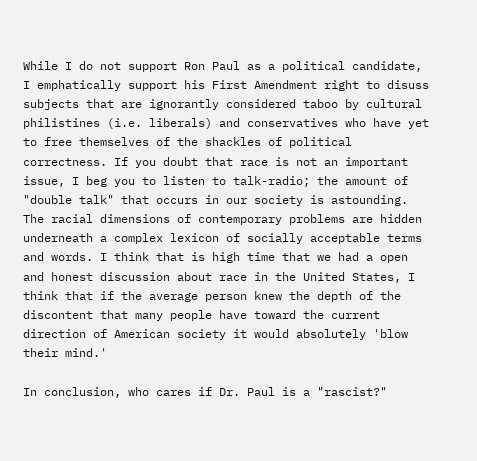While I do not support Ron Paul as a political candidate, I emphatically support his First Amendment right to disuss subjects that are ignorantly considered taboo by cultural philistines (i.e. liberals) and conservatives who have yet to free themselves of the shackles of political correctness. If you doubt that race is not an important issue, I beg you to listen to talk-radio; the amount of "double talk" that occurs in our society is astounding. The racial dimensions of contemporary problems are hidden underneath a complex lexicon of socially acceptable terms and words. I think that is high time that we had a open and honest discussion about race in the United States, I think that if the average person knew the depth of the discontent that many people have toward the current direction of American society it would absolutely 'blow their mind.'

In conclusion, who cares if Dr. Paul is a "rascist?"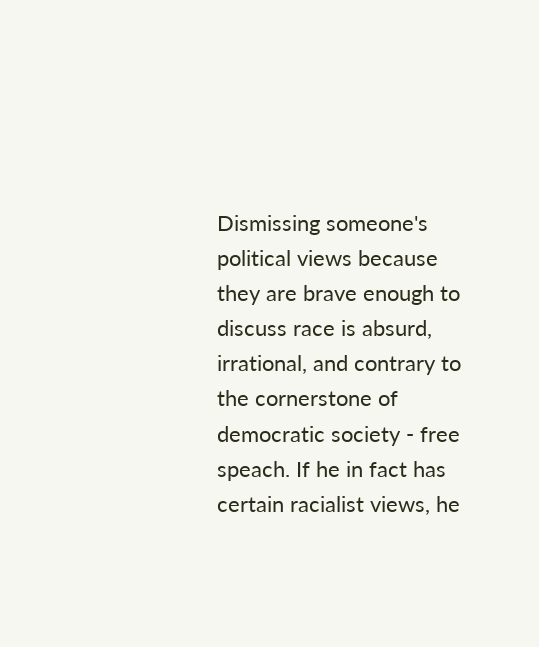Dismissing someone's political views because they are brave enough to discuss race is absurd, irrational, and contrary to the cornerstone of democratic society - free speach. If he in fact has certain racialist views, he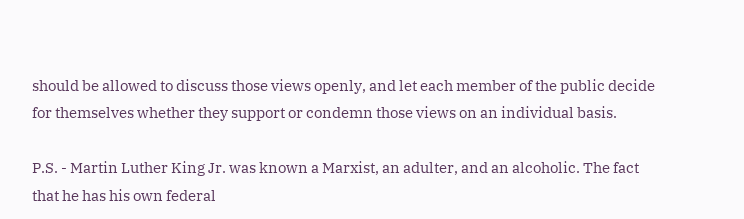should be allowed to discuss those views openly, and let each member of the public decide for themselves whether they support or condemn those views on an individual basis.

P.S. - Martin Luther King Jr. was known a Marxist, an adulter, and an alcoholic. The fact that he has his own federal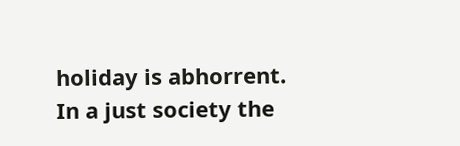holiday is abhorrent. In a just society the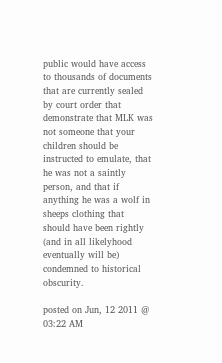public would have access to thousands of documents that are currently sealed by court order that demonstrate that MLK was not someone that your children should be instructed to emulate, that he was not a saintly person, and that if anything he was a wolf in sheeps clothing that should have been rightly (and in all likelyhood eventually will be) condemned to historical obscurity.

posted on Jun, 12 2011 @ 03:22 AM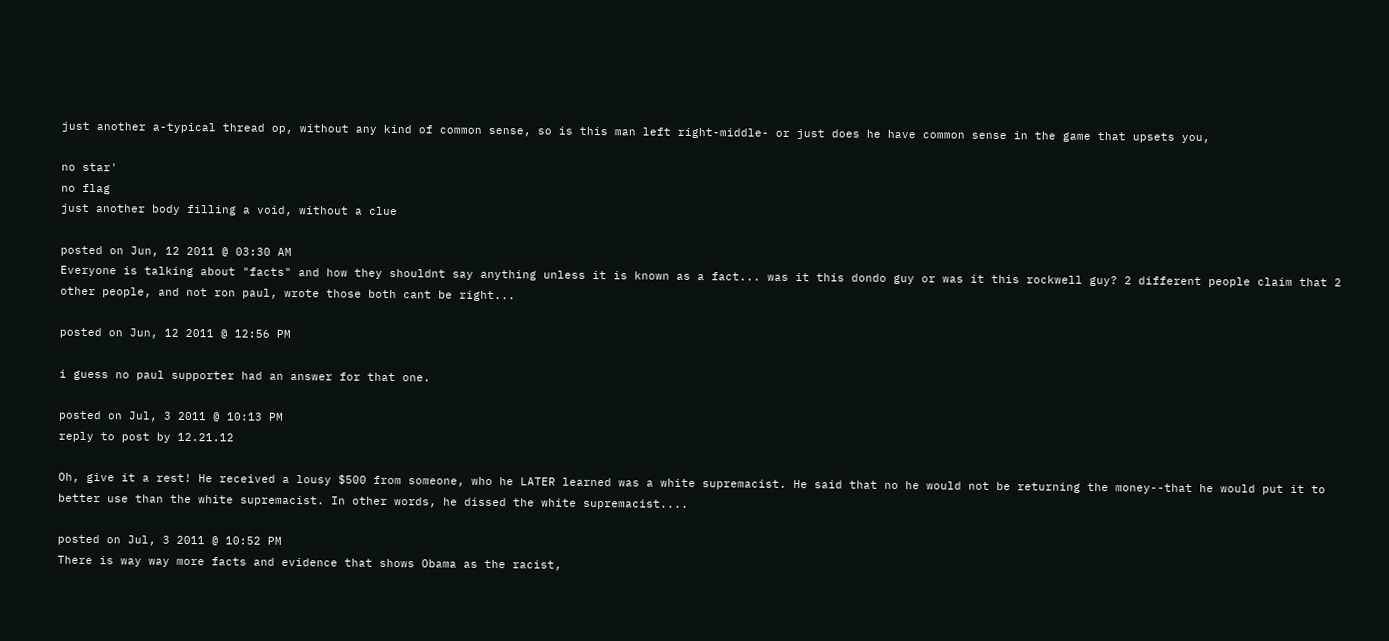just another a-typical thread op, without any kind of common sense, so is this man left right-middle- or just does he have common sense in the game that upsets you,

no star'
no flag
just another body filling a void, without a clue

posted on Jun, 12 2011 @ 03:30 AM
Everyone is talking about "facts" and how they shouldnt say anything unless it is known as a fact... was it this dondo guy or was it this rockwell guy? 2 different people claim that 2 other people, and not ron paul, wrote those both cant be right...

posted on Jun, 12 2011 @ 12:56 PM

i guess no paul supporter had an answer for that one.

posted on Jul, 3 2011 @ 10:13 PM
reply to post by 12.21.12

Oh, give it a rest! He received a lousy $500 from someone, who he LATER learned was a white supremacist. He said that no he would not be returning the money--that he would put it to better use than the white supremacist. In other words, he dissed the white supremacist....

posted on Jul, 3 2011 @ 10:52 PM
There is way way more facts and evidence that shows Obama as the racist,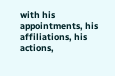with his appointments, his affiliations, his actions,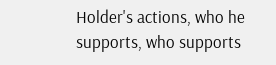Holder's actions, who he supports, who supports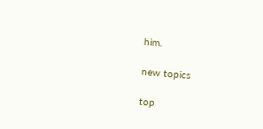him.

new topics

top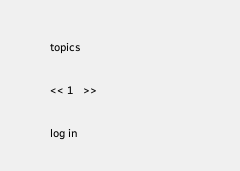topics

<< 1   >>

log in